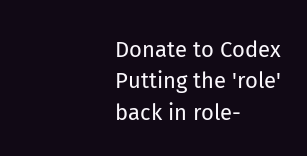Donate to Codex
Putting the 'role' back in role-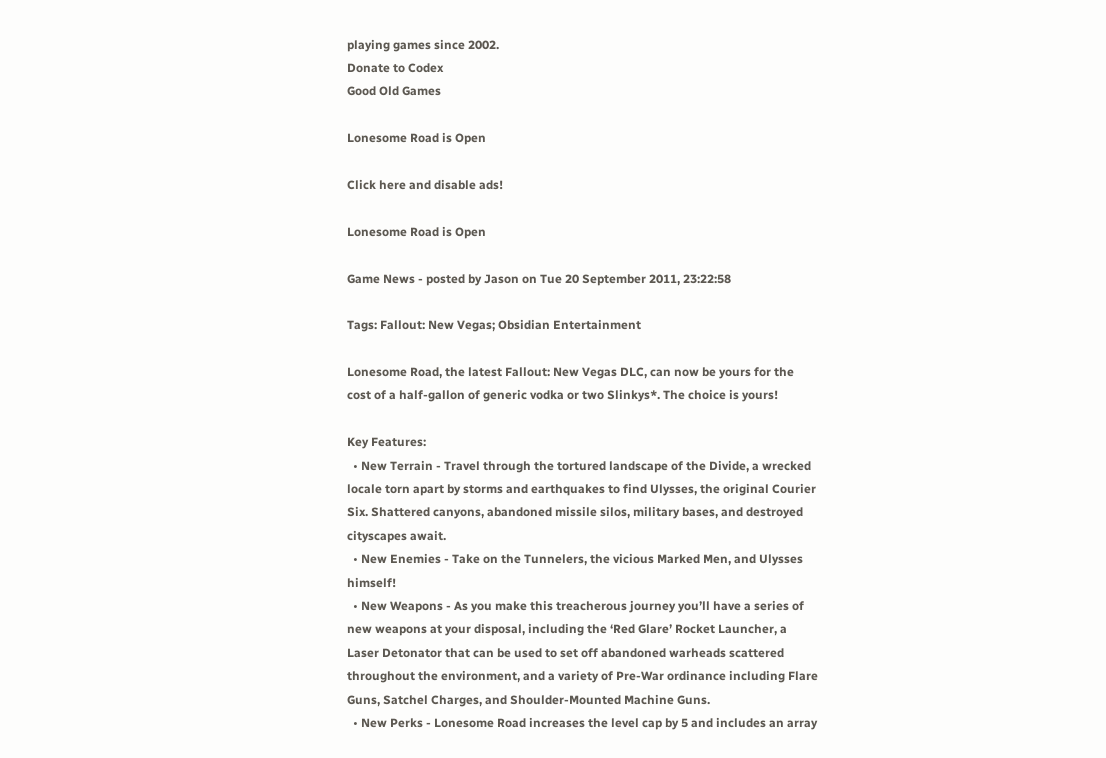playing games since 2002.
Donate to Codex
Good Old Games

Lonesome Road is Open

Click here and disable ads!

Lonesome Road is Open

Game News - posted by Jason on Tue 20 September 2011, 23:22:58

Tags: Fallout: New Vegas; Obsidian Entertainment

Lonesome Road, the latest Fallout: New Vegas DLC, can now be yours for the cost of a half-gallon of generic vodka or two Slinkys*. The choice is yours!

Key Features:
  • New Terrain - Travel through the tortured landscape of the Divide, a wrecked locale torn apart by storms and earthquakes to find Ulysses, the original Courier Six. Shattered canyons, abandoned missile silos, military bases, and destroyed cityscapes await.
  • New Enemies - Take on the Tunnelers, the vicious Marked Men, and Ulysses himself!
  • New Weapons - As you make this treacherous journey you’ll have a series of new weapons at your disposal, including the ‘Red Glare’ Rocket Launcher, a Laser Detonator that can be used to set off abandoned warheads scattered throughout the environment, and a variety of Pre-War ordinance including Flare Guns, Satchel Charges, and Shoulder-Mounted Machine Guns.
  • New Perks - Lonesome Road increases the level cap by 5 and includes an array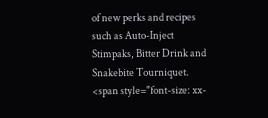of new perks and recipes such as Auto-Inject Stimpaks, Bitter Drink and Snakebite Tourniquet.
<span style="font-size: xx-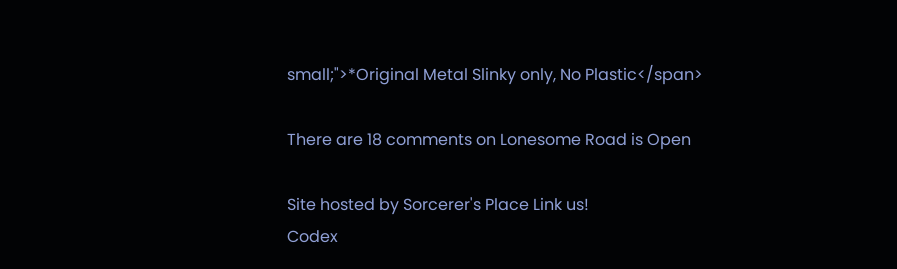small;">*Original Metal Slinky only, No Plastic</span>

There are 18 comments on Lonesome Road is Open

Site hosted by Sorcerer's Place Link us!
Codex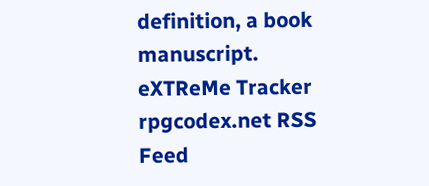definition, a book manuscript.
eXTReMe Tracker
rpgcodex.net RSS Feed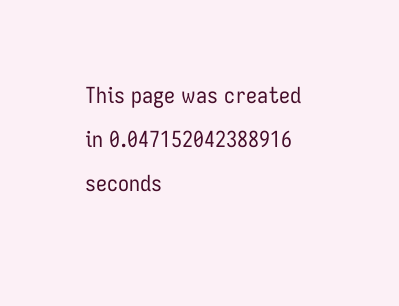This page was created in 0.047152042388916 seconds